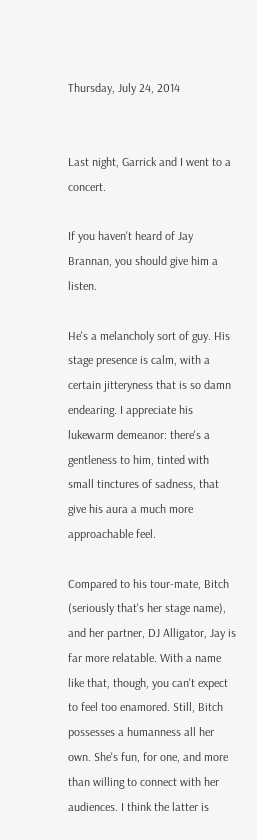Thursday, July 24, 2014


Last night, Garrick and I went to a concert.

If you haven't heard of Jay Brannan, you should give him a listen.

He's a melancholy sort of guy. His stage presence is calm, with a certain jitteryness that is so damn endearing. I appreciate his lukewarm demeanor: there's a gentleness to him, tinted with small tinctures of sadness, that give his aura a much more approachable feel.

Compared to his tour-mate, Bitch (seriously that's her stage name), and her partner, DJ Alligator, Jay is far more relatable. With a name like that, though, you can't expect to feel too enamored. Still, Bitch possesses a humanness all her own. She's fun, for one, and more than willing to connect with her audiences. I think the latter is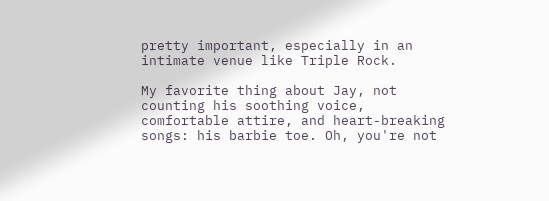pretty important, especially in an intimate venue like Triple Rock.

My favorite thing about Jay, not counting his soothing voice, comfortable attire, and heart-breaking songs: his barbie toe. Oh, you're not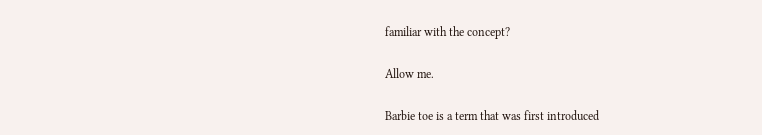familiar with the concept?

Allow me.

Barbie toe is a term that was first introduced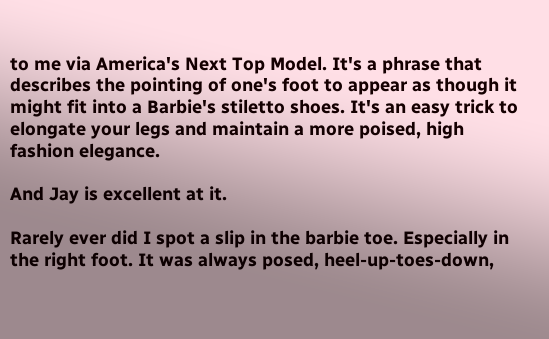to me via America's Next Top Model. It's a phrase that describes the pointing of one's foot to appear as though it might fit into a Barbie's stiletto shoes. It's an easy trick to elongate your legs and maintain a more poised, high fashion elegance.

And Jay is excellent at it.

Rarely ever did I spot a slip in the barbie toe. Especially in the right foot. It was always posed, heel-up-toes-down,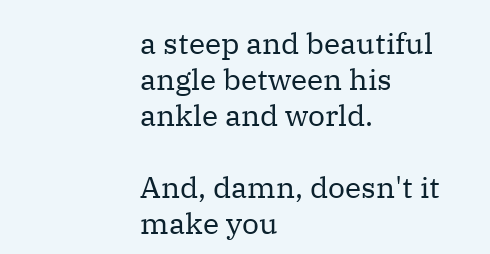a steep and beautiful angle between his ankle and world.

And, damn, doesn't it make you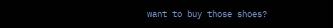want to buy those shoes?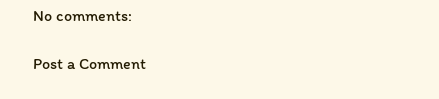No comments:

Post a Comment